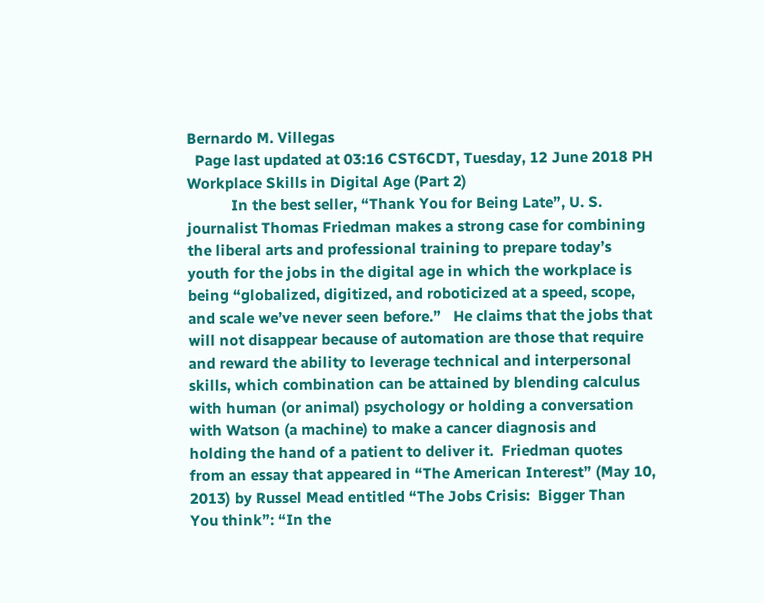Bernardo M. Villegas
  Page last updated at 03:16 CST6CDT, Tuesday, 12 June 2018 PH
Workplace Skills in Digital Age (Part 2)
           In the best seller, “Thank You for Being Late”, U. S. journalist Thomas Friedman makes a strong case for combining the liberal arts and professional training to prepare today’s youth for the jobs in the digital age in which the workplace is being “globalized, digitized, and roboticized at a speed, scope, and scale we’ve never seen before.”   He claims that the jobs that will not disappear because of automation are those that require and reward the ability to leverage technical and interpersonal skills, which combination can be attained by blending calculus with human (or animal) psychology or holding a conversation with Watson (a machine) to make a cancer diagnosis and holding the hand of a patient to deliver it.  Friedman quotes from an essay that appeared in “The American Interest” (May 10, 2013) by Russel Mead entitled “The Jobs Crisis:  Bigger Than You think”: “In the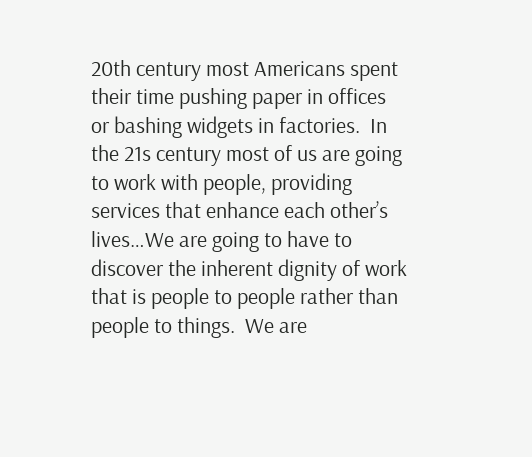20th century most Americans spent their time pushing paper in offices or bashing widgets in factories.  In the 21s century most of us are going to work with people, providing services that enhance each other’s lives…We are going to have to discover the inherent dignity of work that is people to people rather than people to things.  We are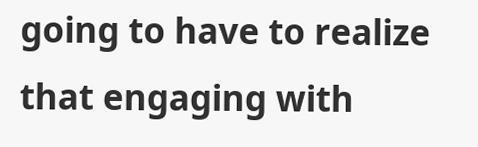going to have to realize that engaging with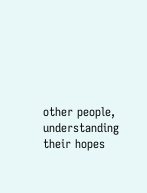other people, understanding their hopes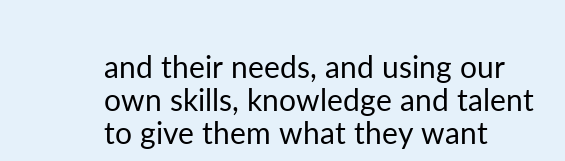and their needs, and using our own skills, knowledge and talent to give them what they want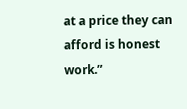at a price they can afford is honest work.”